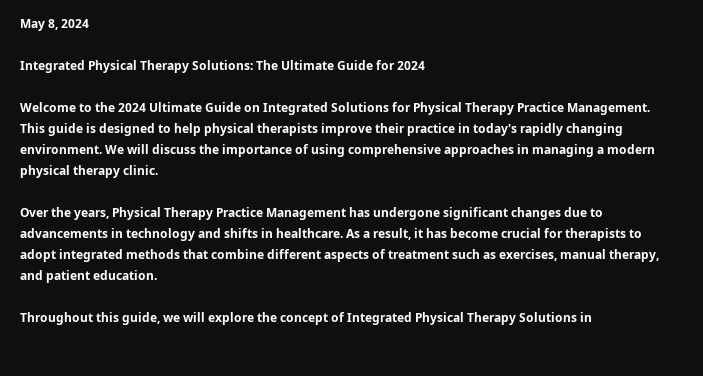May 8, 2024

Integrated Physical Therapy Solutions: The Ultimate Guide for 2024

Welcome to the 2024 Ultimate Guide on Integrated Solutions for Physical Therapy Practice Management. This guide is designed to help physical therapists improve their practice in today's rapidly changing environment. We will discuss the importance of using comprehensive approaches in managing a modern physical therapy clinic.

Over the years, Physical Therapy Practice Management has undergone significant changes due to advancements in technology and shifts in healthcare. As a result, it has become crucial for therapists to adopt integrated methods that combine different aspects of treatment such as exercises, manual therapy, and patient education.

Throughout this guide, we will explore the concept of Integrated Physical Therapy Solutions in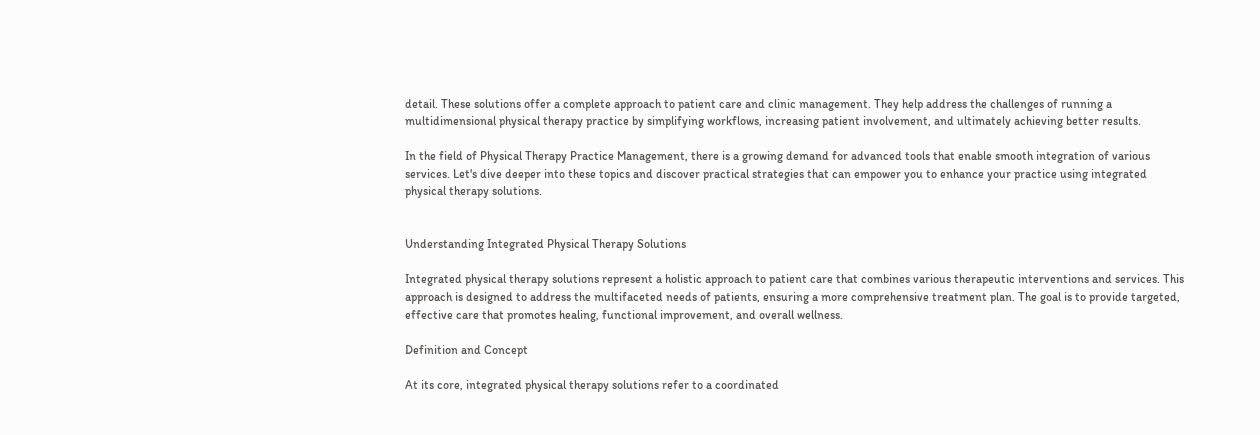detail. These solutions offer a complete approach to patient care and clinic management. They help address the challenges of running a multidimensional physical therapy practice by simplifying workflows, increasing patient involvement, and ultimately achieving better results.

In the field of Physical Therapy Practice Management, there is a growing demand for advanced tools that enable smooth integration of various services. Let's dive deeper into these topics and discover practical strategies that can empower you to enhance your practice using integrated physical therapy solutions.


Understanding Integrated Physical Therapy Solutions

Integrated physical therapy solutions represent a holistic approach to patient care that combines various therapeutic interventions and services. This approach is designed to address the multifaceted needs of patients, ensuring a more comprehensive treatment plan. The goal is to provide targeted, effective care that promotes healing, functional improvement, and overall wellness.

Definition and Concept

At its core, integrated physical therapy solutions refer to a coordinated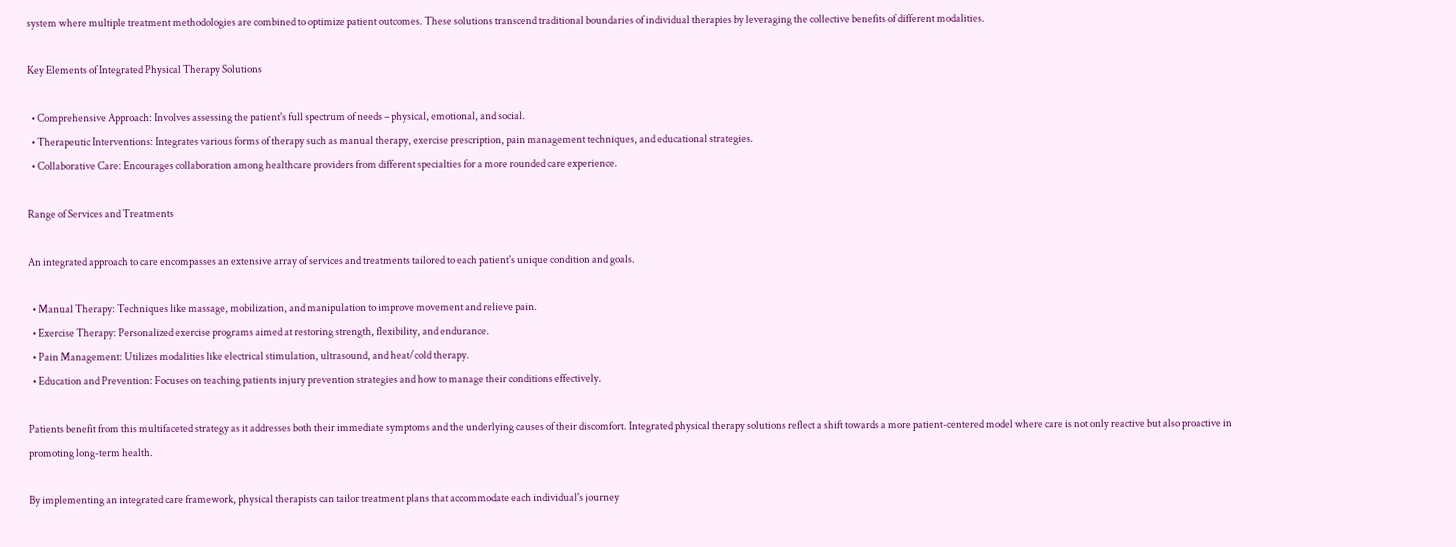system where multiple treatment methodologies are combined to optimize patient outcomes. These solutions transcend traditional boundaries of individual therapies by leveraging the collective benefits of different modalities.

Key Elements of Integrated Physical Therapy Solutions

  • Comprehensive Approach: Involves assessing the patient's full spectrum of needs – physical, emotional, and social.
  • Therapeutic Interventions: Integrates various forms of therapy such as manual therapy, exercise prescription, pain management techniques, and educational strategies.
  • Collaborative Care: Encourages collaboration among healthcare providers from different specialties for a more rounded care experience.

Range of Services and Treatments

An integrated approach to care encompasses an extensive array of services and treatments tailored to each patient's unique condition and goals.

  • Manual Therapy: Techniques like massage, mobilization, and manipulation to improve movement and relieve pain.
  • Exercise Therapy: Personalized exercise programs aimed at restoring strength, flexibility, and endurance.
  • Pain Management: Utilizes modalities like electrical stimulation, ultrasound, and heat/cold therapy.
  • Education and Prevention: Focuses on teaching patients injury prevention strategies and how to manage their conditions effectively.

Patients benefit from this multifaceted strategy as it addresses both their immediate symptoms and the underlying causes of their discomfort. Integrated physical therapy solutions reflect a shift towards a more patient-centered model where care is not only reactive but also proactive in promoting long-term health.

By implementing an integrated care framework, physical therapists can tailor treatment plans that accommodate each individual's journey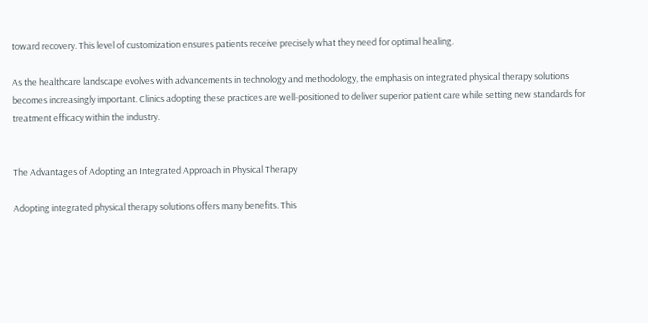toward recovery. This level of customization ensures patients receive precisely what they need for optimal healing.

As the healthcare landscape evolves with advancements in technology and methodology, the emphasis on integrated physical therapy solutions becomes increasingly important. Clinics adopting these practices are well-positioned to deliver superior patient care while setting new standards for treatment efficacy within the industry.


The Advantages of Adopting an Integrated Approach in Physical Therapy

Adopting integrated physical therapy solutions offers many benefits. This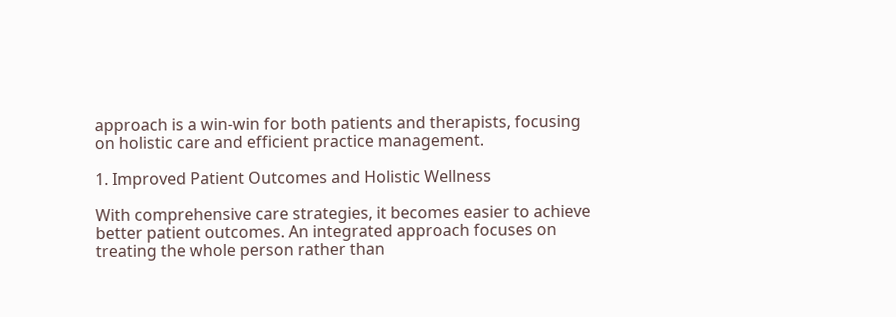approach is a win-win for both patients and therapists, focusing on holistic care and efficient practice management.

1. Improved Patient Outcomes and Holistic Wellness

With comprehensive care strategies, it becomes easier to achieve better patient outcomes. An integrated approach focuses on treating the whole person rather than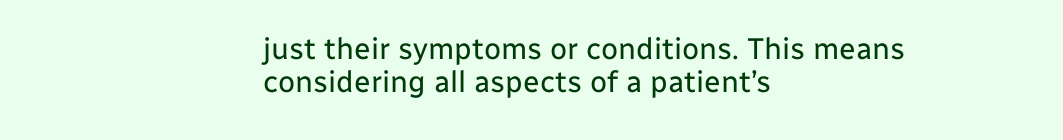just their symptoms or conditions. This means considering all aspects of a patient’s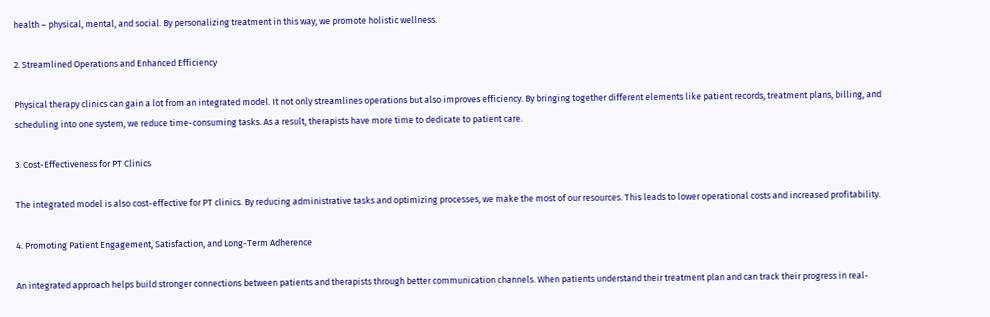health – physical, mental, and social. By personalizing treatment in this way, we promote holistic wellness.

2. Streamlined Operations and Enhanced Efficiency

Physical therapy clinics can gain a lot from an integrated model. It not only streamlines operations but also improves efficiency. By bringing together different elements like patient records, treatment plans, billing, and scheduling into one system, we reduce time-consuming tasks. As a result, therapists have more time to dedicate to patient care.

3. Cost-Effectiveness for PT Clinics

The integrated model is also cost-effective for PT clinics. By reducing administrative tasks and optimizing processes, we make the most of our resources. This leads to lower operational costs and increased profitability.

4. Promoting Patient Engagement, Satisfaction, and Long-Term Adherence

An integrated approach helps build stronger connections between patients and therapists through better communication channels. When patients understand their treatment plan and can track their progress in real-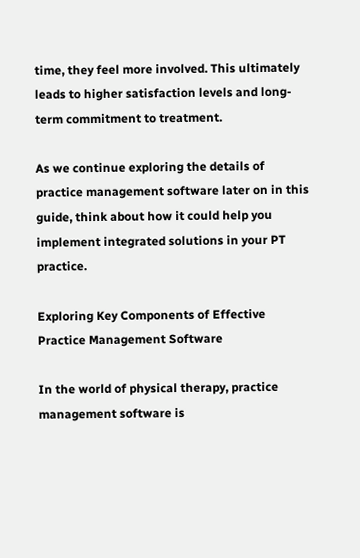time, they feel more involved. This ultimately leads to higher satisfaction levels and long-term commitment to treatment.

As we continue exploring the details of practice management software later on in this guide, think about how it could help you implement integrated solutions in your PT practice.

Exploring Key Components of Effective Practice Management Software

In the world of physical therapy, practice management software is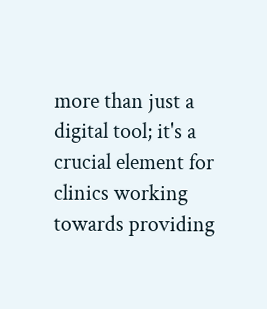more than just a digital tool; it's a crucial element for clinics working towards providing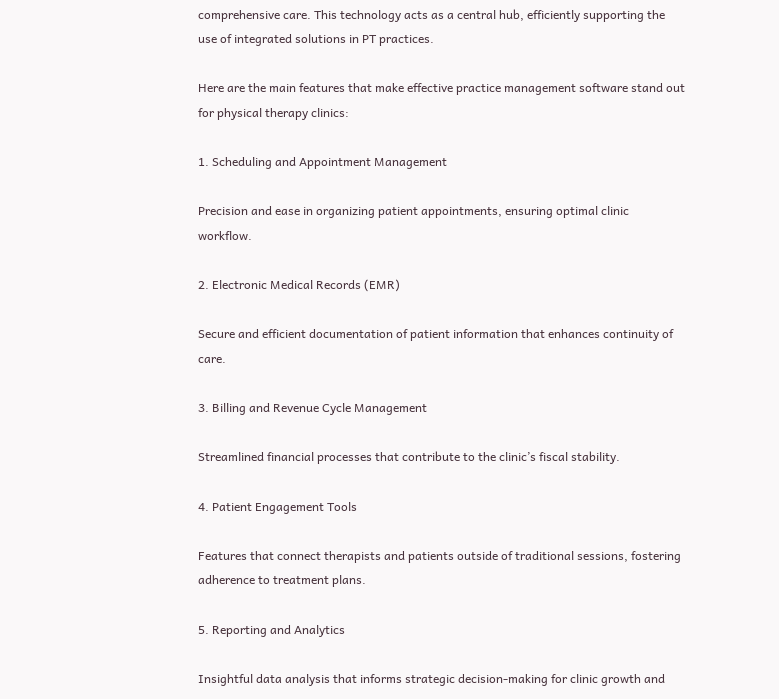comprehensive care. This technology acts as a central hub, efficiently supporting the use of integrated solutions in PT practices.

Here are the main features that make effective practice management software stand out for physical therapy clinics:

1. Scheduling and Appointment Management

Precision and ease in organizing patient appointments, ensuring optimal clinic workflow.

2. Electronic Medical Records (EMR)

Secure and efficient documentation of patient information that enhances continuity of care.

3. Billing and Revenue Cycle Management

Streamlined financial processes that contribute to the clinic’s fiscal stability.

4. Patient Engagement Tools

Features that connect therapists and patients outside of traditional sessions, fostering adherence to treatment plans.

5. Reporting and Analytics

Insightful data analysis that informs strategic decision-making for clinic growth and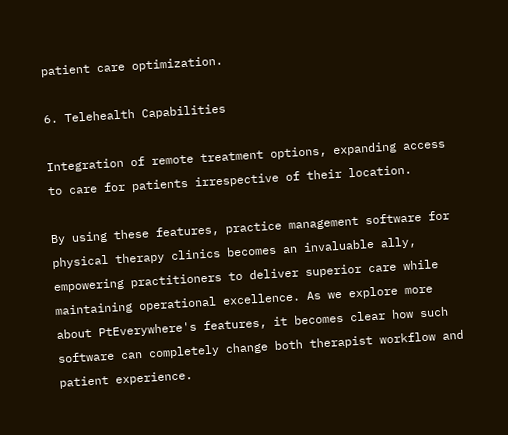patient care optimization.

6. Telehealth Capabilities

Integration of remote treatment options, expanding access to care for patients irrespective of their location.

By using these features, practice management software for physical therapy clinics becomes an invaluable ally, empowering practitioners to deliver superior care while maintaining operational excellence. As we explore more about PtEverywhere's features, it becomes clear how such software can completely change both therapist workflow and patient experience.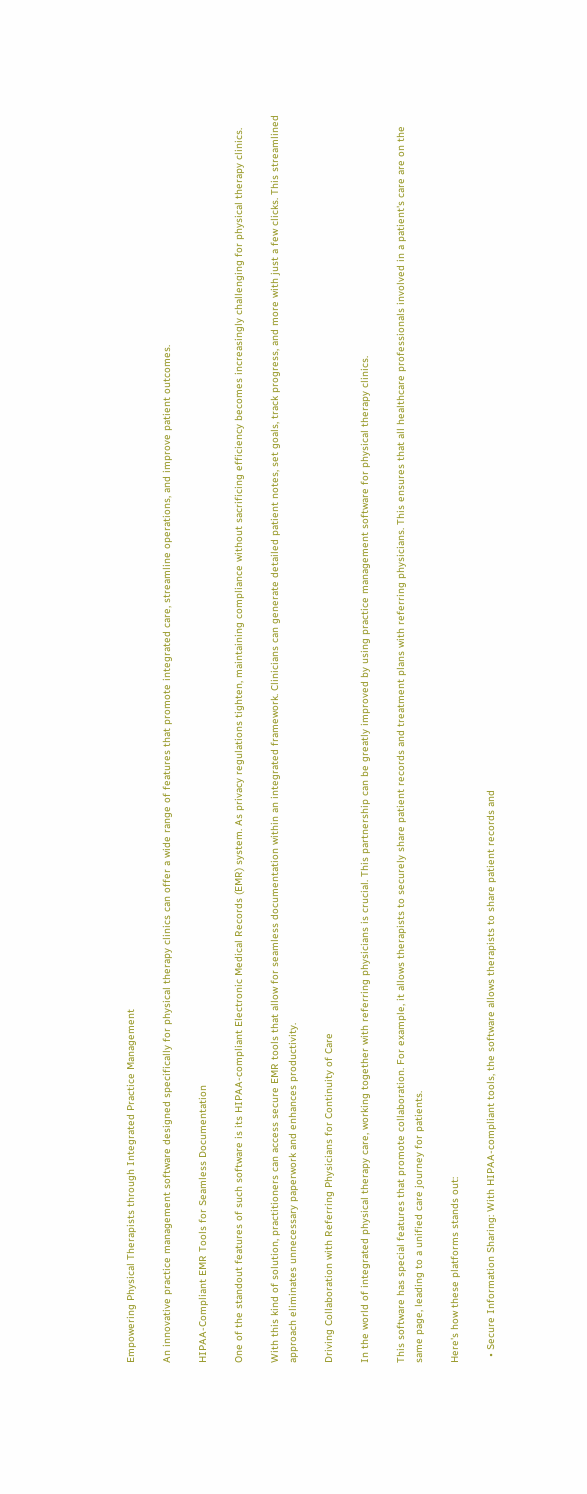Empowering Physical Therapists through Integrated Practice Management

An innovative practice management software designed specifically for physical therapy clinics can offer a wide range of features that promote integrated care, streamline operations, and improve patient outcomes.

HIPAA-Compliant EMR Tools for Seamless Documentation

One of the standout features of such software is its HIPAA-compliant Electronic Medical Records (EMR) system. As privacy regulations tighten, maintaining compliance without sacrificing efficiency becomes increasingly challenging for physical therapy clinics.

With this kind of solution, practitioners can access secure EMR tools that allow for seamless documentation within an integrated framework. Clinicians can generate detailed patient notes, set goals, track progress, and more with just a few clicks. This streamlined approach eliminates unnecessary paperwork and enhances productivity.

Driving Collaboration with Referring Physicians for Continuity of Care

In the world of integrated physical therapy care, working together with referring physicians is crucial. This partnership can be greatly improved by using practice management software for physical therapy clinics.

This software has special features that promote collaboration. For example, it allows therapists to securely share patient records and treatment plans with referring physicians. This ensures that all healthcare professionals involved in a patient's care are on the same page, leading to a unified care journey for patients.

Here's how these platforms stands out:

  • Secure Information Sharing: With HIPAA-compliant tools, the software allows therapists to share patient records and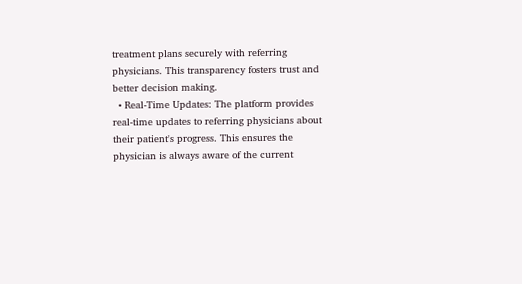treatment plans securely with referring physicians. This transparency fosters trust and better decision making.
  • Real-Time Updates: The platform provides real-time updates to referring physicians about their patient's progress. This ensures the physician is always aware of the current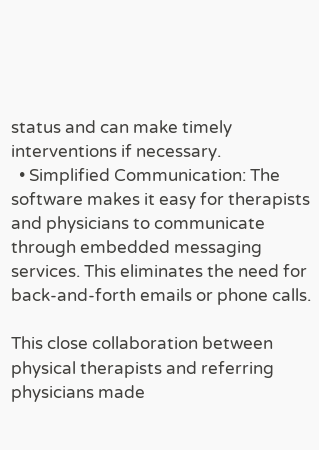status and can make timely interventions if necessary.
  • Simplified Communication: The software makes it easy for therapists and physicians to communicate through embedded messaging services. This eliminates the need for back-and-forth emails or phone calls.

This close collaboration between physical therapists and referring physicians made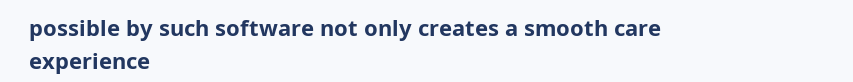possible by such software not only creates a smooth care experience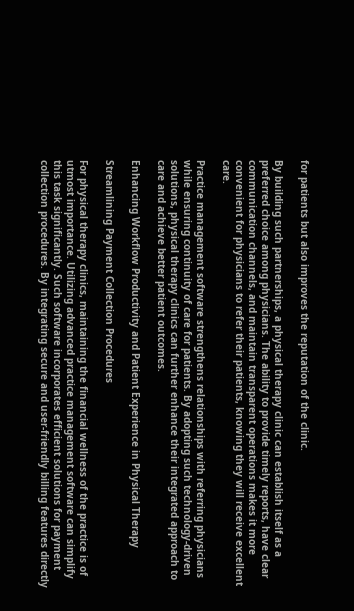for patients but also improves the reputation of the clinic.

By building such partnerships, a physical therapy clinic can establish itself as a preferred choice among physicians. The ability to provide timely reports, have clear communication channels, and maintain transparent operations makes it more convenient for physicians to refer their patients, knowing they will receive excellent care.

Practice management software strengthens relationships with referring physicians while ensuring continuity of care for patients. By adopting such technology-driven solutions, physical therapy clinics can further enhance their integrated approach to care and achieve better patient outcomes.

Enhancing Workflow Productivity and Patient Experience in Physical Therapy

Streamlining Payment Collection Procedures

For physical therapy clinics, maintaining the financial wellness of the practice is of utmost importance. Utilizing advanced practice management software can simplify this task significantly. Such software incorporates efficient solutions for payment collection procedures. By integrating secure and user-friendly billing features directly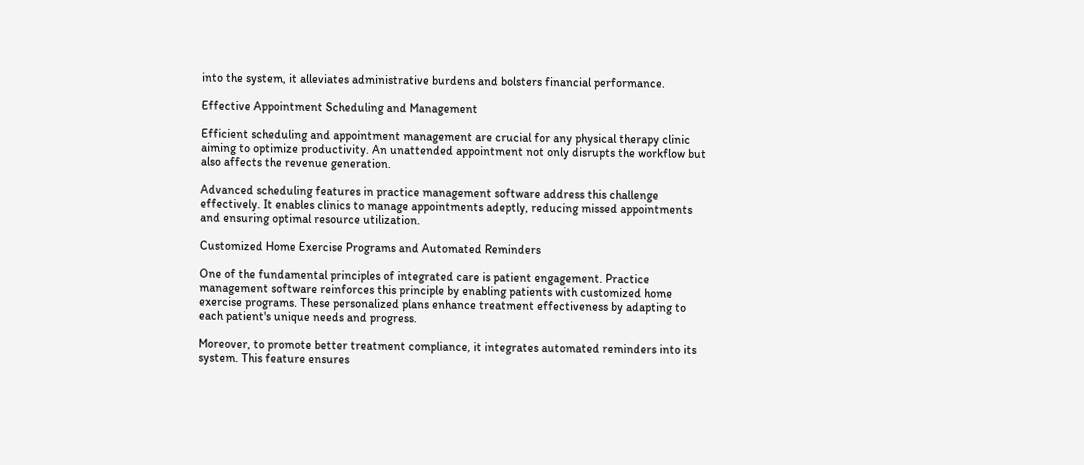into the system, it alleviates administrative burdens and bolsters financial performance.

Effective Appointment Scheduling and Management

Efficient scheduling and appointment management are crucial for any physical therapy clinic aiming to optimize productivity. An unattended appointment not only disrupts the workflow but also affects the revenue generation.

Advanced scheduling features in practice management software address this challenge effectively. It enables clinics to manage appointments adeptly, reducing missed appointments and ensuring optimal resource utilization.

Customized Home Exercise Programs and Automated Reminders

One of the fundamental principles of integrated care is patient engagement. Practice management software reinforces this principle by enabling patients with customized home exercise programs. These personalized plans enhance treatment effectiveness by adapting to each patient's unique needs and progress.

Moreover, to promote better treatment compliance, it integrates automated reminders into its system. This feature ensures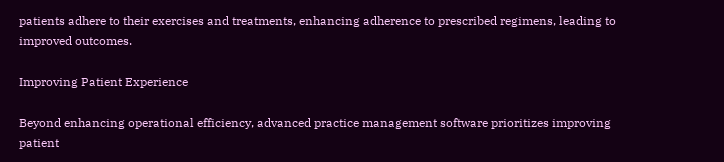patients adhere to their exercises and treatments, enhancing adherence to prescribed regimens, leading to improved outcomes.

Improving Patient Experience

Beyond enhancing operational efficiency, advanced practice management software prioritizes improving patient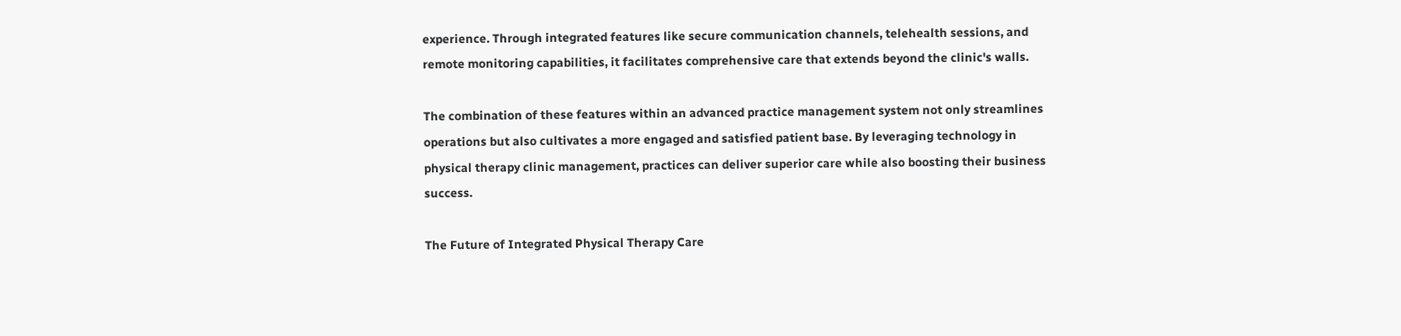experience. Through integrated features like secure communication channels, telehealth sessions, and remote monitoring capabilities, it facilitates comprehensive care that extends beyond the clinic's walls.

The combination of these features within an advanced practice management system not only streamlines operations but also cultivates a more engaged and satisfied patient base. By leveraging technology in physical therapy clinic management, practices can deliver superior care while also boosting their business success.

The Future of Integrated Physical Therapy Care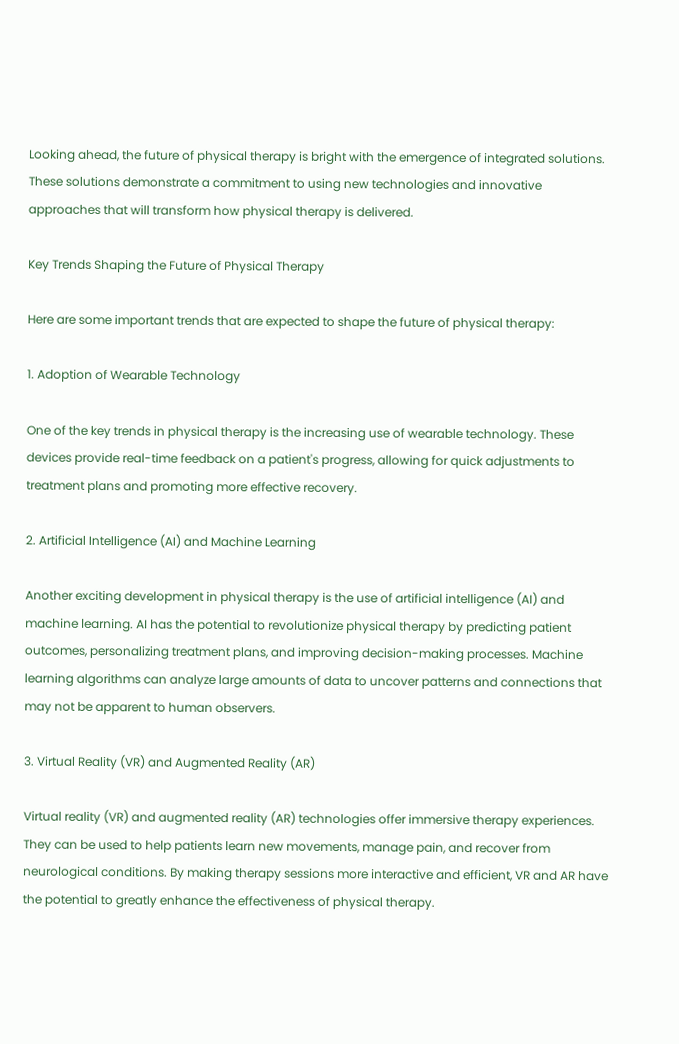Looking ahead, the future of physical therapy is bright with the emergence of integrated solutions. These solutions demonstrate a commitment to using new technologies and innovative approaches that will transform how physical therapy is delivered.

Key Trends Shaping the Future of Physical Therapy

Here are some important trends that are expected to shape the future of physical therapy:

1. Adoption of Wearable Technology

One of the key trends in physical therapy is the increasing use of wearable technology. These devices provide real-time feedback on a patient's progress, allowing for quick adjustments to treatment plans and promoting more effective recovery.

2. Artificial Intelligence (AI) and Machine Learning

Another exciting development in physical therapy is the use of artificial intelligence (AI) and machine learning. AI has the potential to revolutionize physical therapy by predicting patient outcomes, personalizing treatment plans, and improving decision-making processes. Machine learning algorithms can analyze large amounts of data to uncover patterns and connections that may not be apparent to human observers.

3. Virtual Reality (VR) and Augmented Reality (AR)

Virtual reality (VR) and augmented reality (AR) technologies offer immersive therapy experiences. They can be used to help patients learn new movements, manage pain, and recover from neurological conditions. By making therapy sessions more interactive and efficient, VR and AR have the potential to greatly enhance the effectiveness of physical therapy.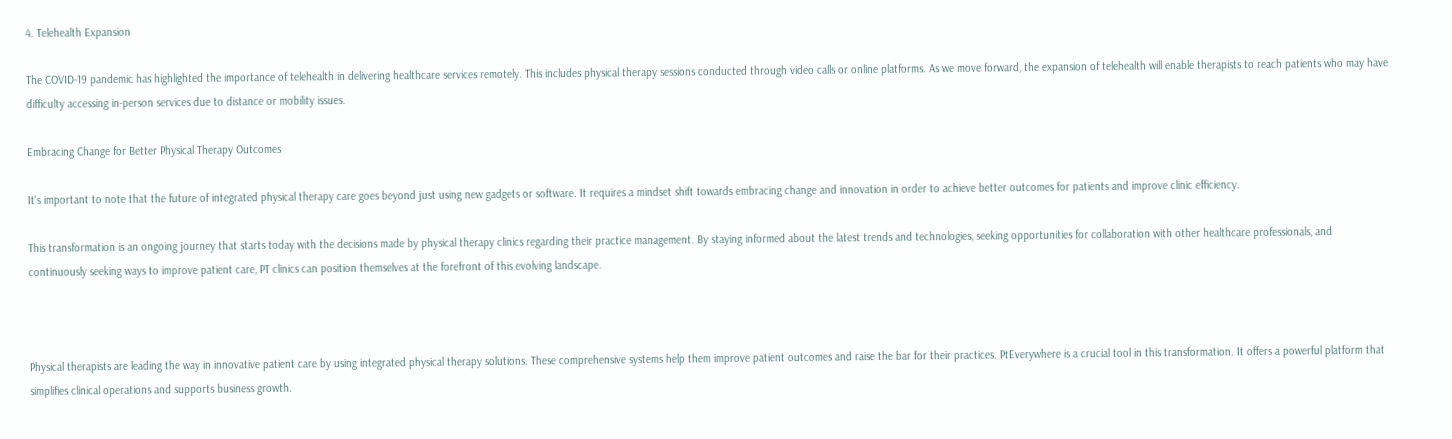4. Telehealth Expansion

The COVID-19 pandemic has highlighted the importance of telehealth in delivering healthcare services remotely. This includes physical therapy sessions conducted through video calls or online platforms. As we move forward, the expansion of telehealth will enable therapists to reach patients who may have difficulty accessing in-person services due to distance or mobility issues.

Embracing Change for Better Physical Therapy Outcomes

It's important to note that the future of integrated physical therapy care goes beyond just using new gadgets or software. It requires a mindset shift towards embracing change and innovation in order to achieve better outcomes for patients and improve clinic efficiency.

This transformation is an ongoing journey that starts today with the decisions made by physical therapy clinics regarding their practice management. By staying informed about the latest trends and technologies, seeking opportunities for collaboration with other healthcare professionals, and continuously seeking ways to improve patient care, PT clinics can position themselves at the forefront of this evolving landscape.



Physical therapists are leading the way in innovative patient care by using integrated physical therapy solutions. These comprehensive systems help them improve patient outcomes and raise the bar for their practices. PtEverywhere is a crucial tool in this transformation. It offers a powerful platform that simplifies clinical operations and supports business growth.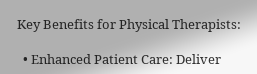Key Benefits for Physical Therapists:

  • Enhanced Patient Care: Deliver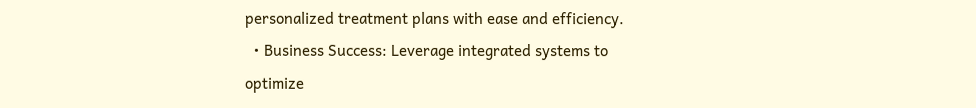personalized treatment plans with ease and efficiency.
  • Business Success: Leverage integrated systems to optimize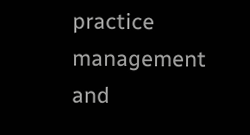practice management and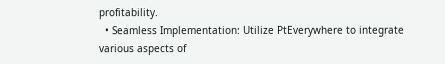profitability.
  • Seamless Implementation: Utilize PtEverywhere to integrate various aspects of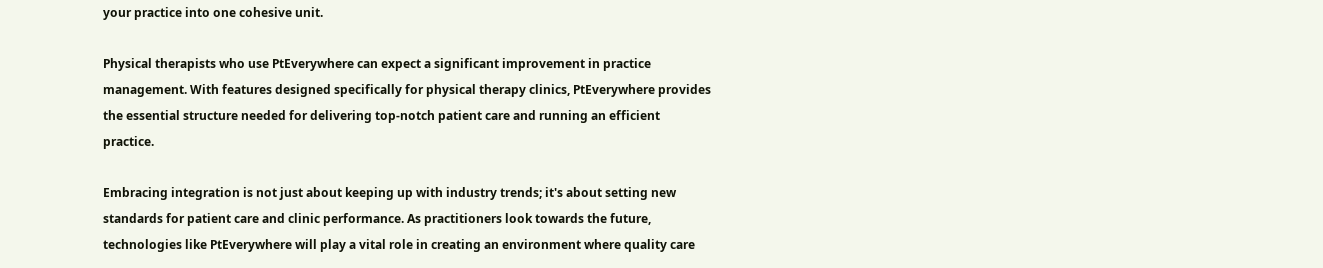your practice into one cohesive unit.

Physical therapists who use PtEverywhere can expect a significant improvement in practice management. With features designed specifically for physical therapy clinics, PtEverywhere provides the essential structure needed for delivering top-notch patient care and running an efficient practice.

Embracing integration is not just about keeping up with industry trends; it's about setting new standards for patient care and clinic performance. As practitioners look towards the future, technologies like PtEverywhere will play a vital role in creating an environment where quality care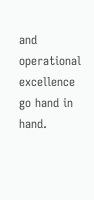and operational excellence go hand in hand.